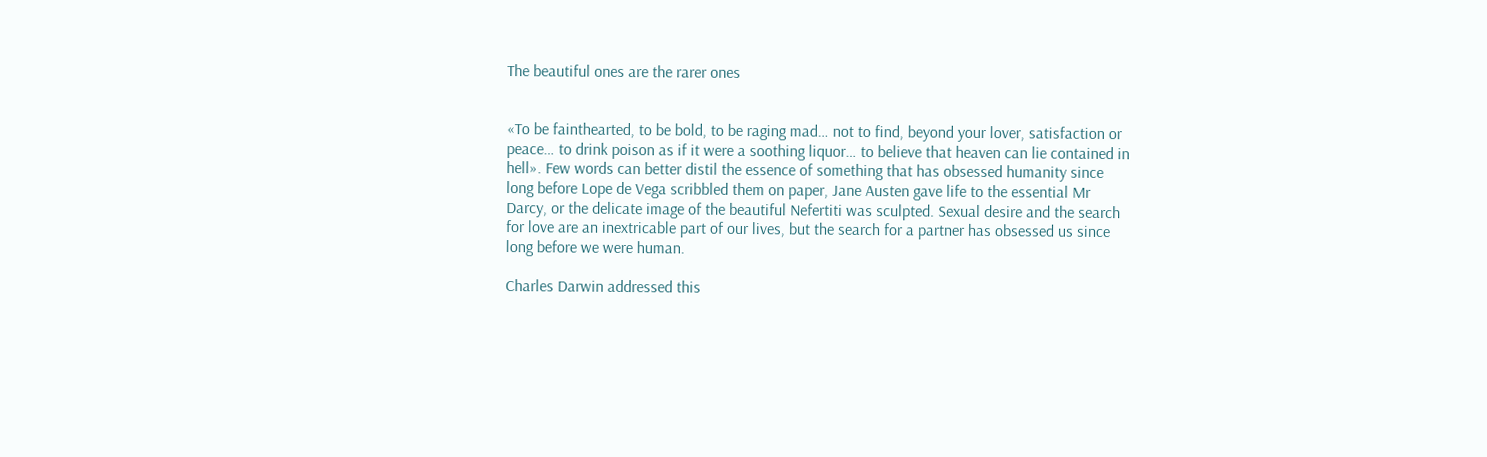The beautiful ones are the rarer ones


«To be fainthearted, to be bold, to be raging mad… not to find, beyond your lover, satisfaction or peace… to drink poison as if it were a soothing liquor… to believe that heaven can lie contained in hell». Few words can better distil the essence of something that has obsessed humanity since long before Lope de Vega scribbled them on paper, Jane Austen gave life to the essential Mr Darcy, or the delicate image of the beautiful Nefertiti was sculpted. Sexual desire and the search for love are an inextricable part of our lives, but the search for a partner has obsessed us since long before we were human.

Charles Darwin addressed this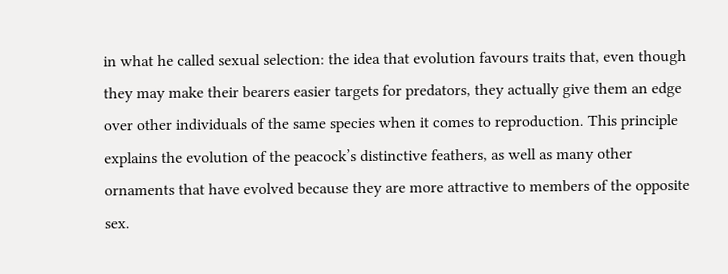in what he called sexual selection: the idea that evolution favours traits that, even though they may make their bearers easier targets for predators, they actually give them an edge over other individuals of the same species when it comes to reproduction. This principle explains the evolution of the peacock’s distinctive feathers, as well as many other ornaments that have evolved because they are more attractive to members of the opposite sex.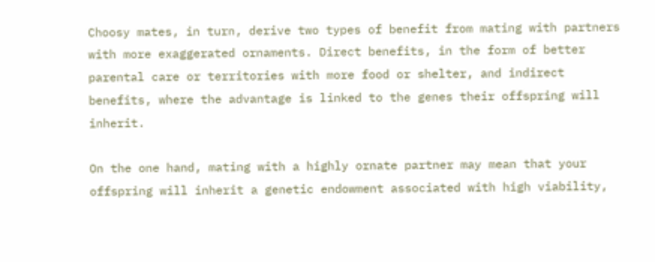Choosy mates, in turn, derive two types of benefit from mating with partners with more exaggerated ornaments. Direct benefits, in the form of better parental care or territories with more food or shelter, and indirect benefits, where the advantage is linked to the genes their offspring will inherit.

On the one hand, mating with a highly ornate partner may mean that your offspring will inherit a genetic endowment associated with high viability,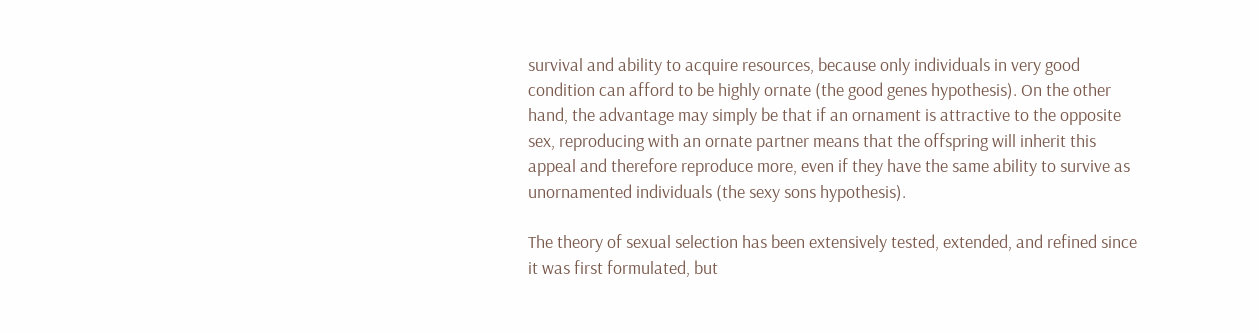survival and ability to acquire resources, because only individuals in very good condition can afford to be highly ornate (the good genes hypothesis). On the other hand, the advantage may simply be that if an ornament is attractive to the opposite sex, reproducing with an ornate partner means that the offspring will inherit this appeal and therefore reproduce more, even if they have the same ability to survive as unornamented individuals (the sexy sons hypothesis).

The theory of sexual selection has been extensively tested, extended, and refined since it was first formulated, but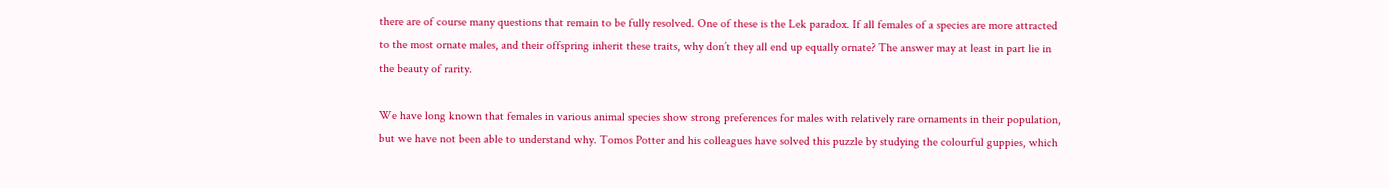there are of course many questions that remain to be fully resolved. One of these is the Lek paradox. If all females of a species are more attracted to the most ornate males, and their offspring inherit these traits, why don’t they all end up equally ornate? The answer may at least in part lie in the beauty of rarity.

We have long known that females in various animal species show strong preferences for males with relatively rare ornaments in their population, but we have not been able to understand why. Tomos Potter and his colleagues have solved this puzzle by studying the colourful guppies, which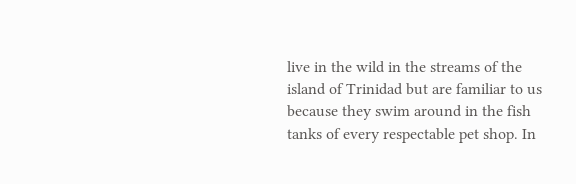live in the wild in the streams of the island of Trinidad but are familiar to us because they swim around in the fish tanks of every respectable pet shop. In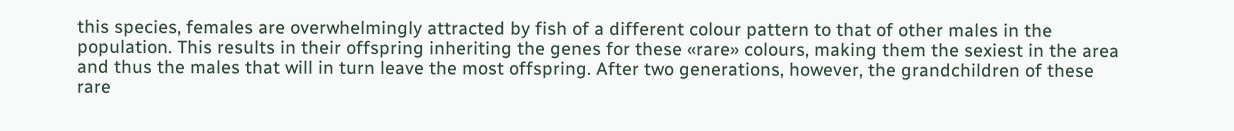this species, females are overwhelmingly attracted by fish of a different colour pattern to that of other males in the population. This results in their offspring inheriting the genes for these «rare» colours, making them the sexiest in the area and thus the males that will in turn leave the most offspring. After two generations, however, the grandchildren of these rare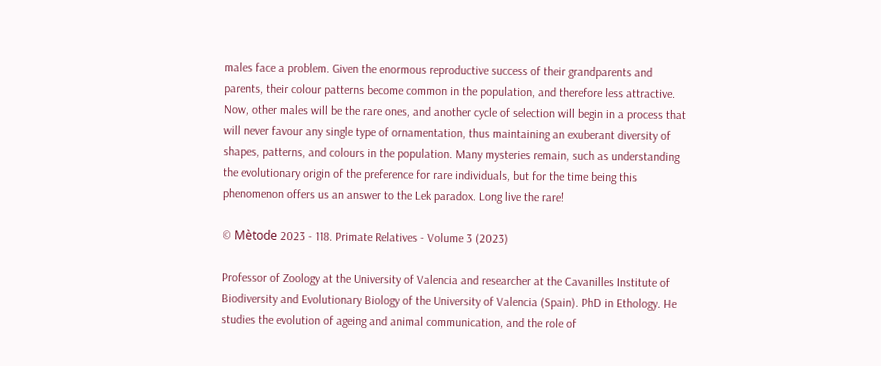males face a problem. Given the enormous reproductive success of their grandparents and parents, their colour patterns become common in the population, and therefore less attractive. Now, other males will be the rare ones, and another cycle of selection will begin in a process that will never favour any single type of ornamentation, thus maintaining an exuberant diversity of shapes, patterns, and colours in the population. Many mysteries remain, such as understanding the evolutionary origin of the preference for rare individuals, but for the time being this phenomenon offers us an answer to the Lek paradox. Long live the rare!

© Mètode 2023 - 118. Primate Relatives - Volume 3 (2023)

Professor of Zoology at the University of Valencia and researcher at the Cavanilles Institute of Biodiversity and Evolutionary Biology of the University of Valencia (Spain). PhD in Ethology. He studies the evolution of ageing and animal communication, and the role of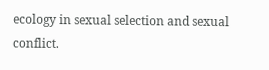ecology in sexual selection and sexual conflict.